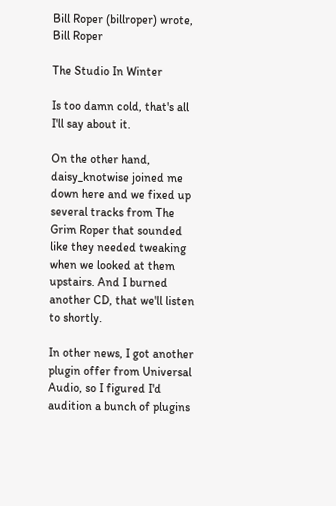Bill Roper (billroper) wrote,
Bill Roper

The Studio In Winter

Is too damn cold, that's all I'll say about it.

On the other hand, daisy_knotwise joined me down here and we fixed up several tracks from The Grim Roper that sounded like they needed tweaking when we looked at them upstairs. And I burned another CD, that we'll listen to shortly.

In other news, I got another plugin offer from Universal Audio, so I figured I'd audition a bunch of plugins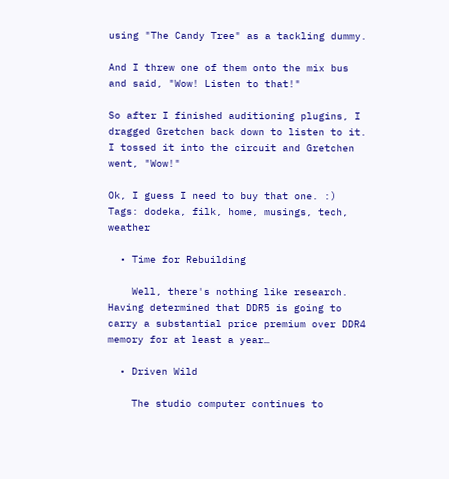using "The Candy Tree" as a tackling dummy.

And I threw one of them onto the mix bus and said, "Wow! Listen to that!"

So after I finished auditioning plugins, I dragged Gretchen back down to listen to it. I tossed it into the circuit and Gretchen went, "Wow!"

Ok, I guess I need to buy that one. :)
Tags: dodeka, filk, home, musings, tech, weather

  • Time for Rebuilding

    Well, there's nothing like research. Having determined that DDR5 is going to carry a substantial price premium over DDR4 memory for at least a year…

  • Driven Wild

    The studio computer continues to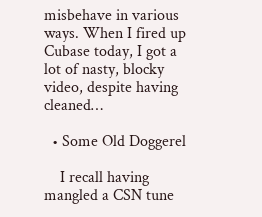misbehave in various ways. When I fired up Cubase today, I got a lot of nasty, blocky video, despite having cleaned…

  • Some Old Doggerel

    I recall having mangled a CSN tune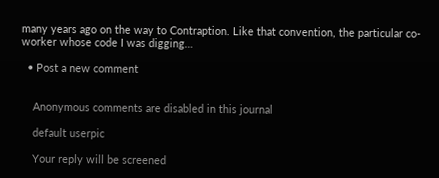many years ago on the way to Contraption. Like that convention, the particular co-worker whose code I was digging…

  • Post a new comment


    Anonymous comments are disabled in this journal

    default userpic

    Your reply will be screened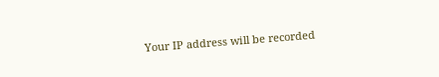Your IP address will be recorded